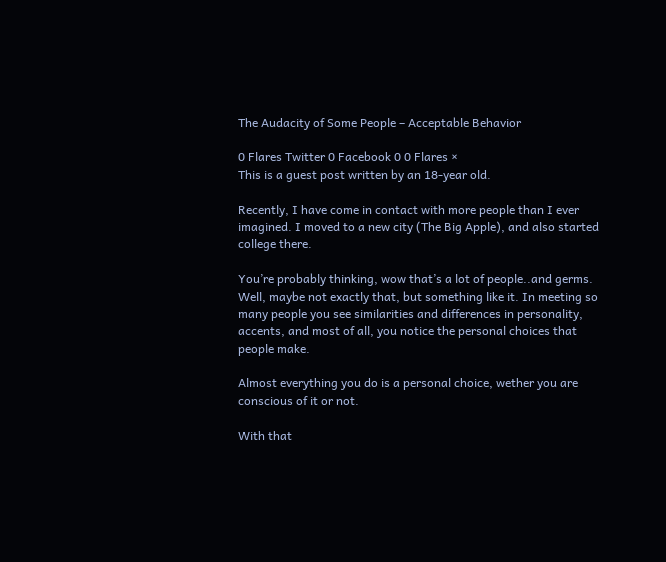The Audacity of Some People – Acceptable Behavior

0 Flares Twitter 0 Facebook 0 0 Flares ×
This is a guest post written by an 18-year old.

Recently, I have come in contact with more people than I ever imagined. I moved to a new city (The Big Apple), and also started college there.

You’re probably thinking, wow that’s a lot of people..and germs. Well, maybe not exactly that, but something like it. In meeting so many people you see similarities and differences in personality, accents, and most of all, you notice the personal choices that people make.

Almost everything you do is a personal choice, wether you are conscious of it or not.

With that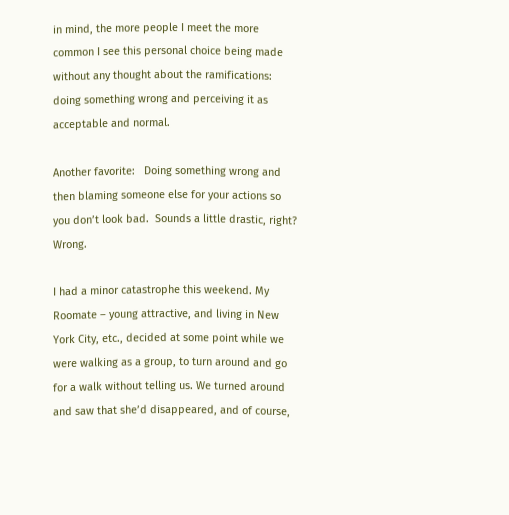in mind, the more people I meet the more common I see this personal choice being made without any thought about the ramifications:  doing something wrong and perceiving it as acceptable and normal.

Another favorite:   Doing something wrong and then blaming someone else for your actions so you don’t look bad.  Sounds a little drastic, right? Wrong.

I had a minor catastrophe this weekend. My Roomate – young attractive, and living in New York City, etc., decided at some point while we were walking as a group, to turn around and go for a walk without telling us. We turned around and saw that she’d disappeared, and of course,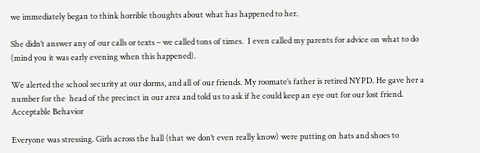we immediately began to think horrible thoughts about what has happened to her.

She didn’t answer any of our calls or texts – we called tons of times.  I even called my parents for advice on what to do (mind you it was early evening when this happened).

We alerted the school security at our dorms, and all of our friends. My roomate’s father is retired NYPD. He gave her a number for the  head of the precinct in our area and told us to ask if he could keep an eye out for our lost friend. Acceptable Behavior

Everyone was stressing. Girls across the hall (that we don’t even really know) were putting on hats and shoes to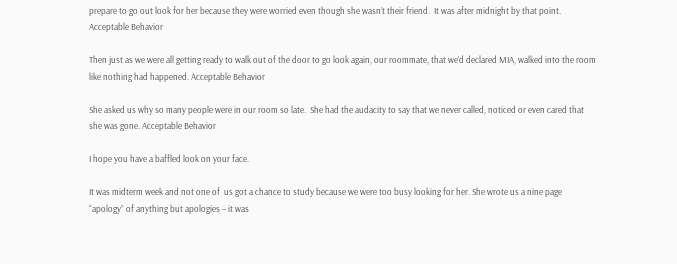prepare to go out look for her because they were worried even though she wasn’t their friend.  It was after midnight by that point. Acceptable Behavior

Then just as we were all getting ready to walk out of the door to go look again, our roommate, that we’d declared MIA, walked into the room like nothing had happened. Acceptable Behavior

She asked us why so many people were in our room so late.  She had the audacity to say that we never called, noticed or even cared that she was gone. Acceptable Behavior

I hope you have a baffled look on your face.

It was midterm week and not one of  us got a chance to study because we were too busy looking for her. She wrote us a nine page “apology” of anything but apologies – it was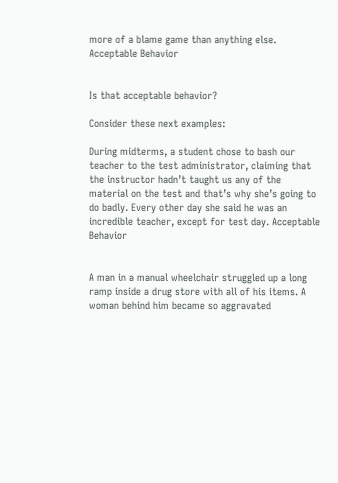more of a blame game than anything else. Acceptable Behavior


Is that acceptable behavior?

Consider these next examples:

During midterms, a student chose to bash our teacher to the test administrator, claiming that the instructor hadn’t taught us any of the material on the test and that’s why she’s going to do badly. Every other day she said he was an incredible teacher, except for test day. Acceptable Behavior


A man in a manual wheelchair struggled up a long ramp inside a drug store with all of his items. A woman behind him became so aggravated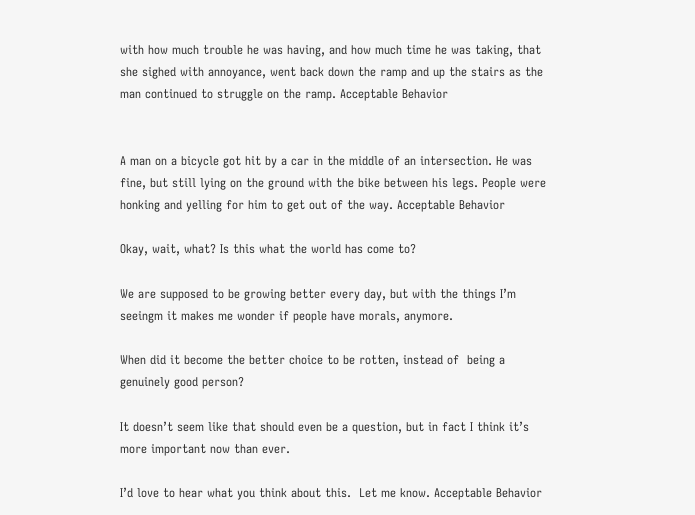with how much trouble he was having, and how much time he was taking, that she sighed with annoyance, went back down the ramp and up the stairs as the man continued to struggle on the ramp. Acceptable Behavior


A man on a bicycle got hit by a car in the middle of an intersection. He was fine, but still lying on the ground with the bike between his legs. People were honking and yelling for him to get out of the way. Acceptable Behavior

Okay, wait, what? Is this what the world has come to?

We are supposed to be growing better every day, but with the things I’m seeingm it makes me wonder if people have morals, anymore.

When did it become the better choice to be rotten, instead of  being a genuinely good person?

It doesn’t seem like that should even be a question, but in fact I think it’s more important now than ever.

I’d love to hear what you think about this.  Let me know. Acceptable Behavior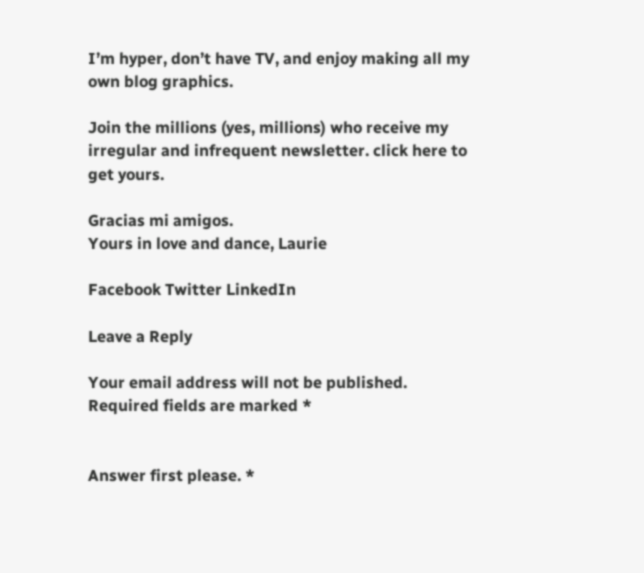I’m hyper, don’t have TV, and enjoy making all my own blog graphics.

Join the millions (yes, millions) who receive my irregular and infrequent newsletter. click here to get yours.

Gracias mi amigos.
Yours in love and dance, Laurie

Facebook Twitter LinkedIn

Leave a Reply

Your email address will not be published. Required fields are marked *


Answer first please. *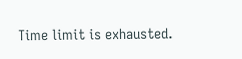Time limit is exhausted.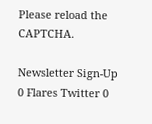Please reload the CAPTCHA.

Newsletter Sign-Up
0 Flares Twitter 0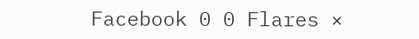Facebook 0 0 Flares ×